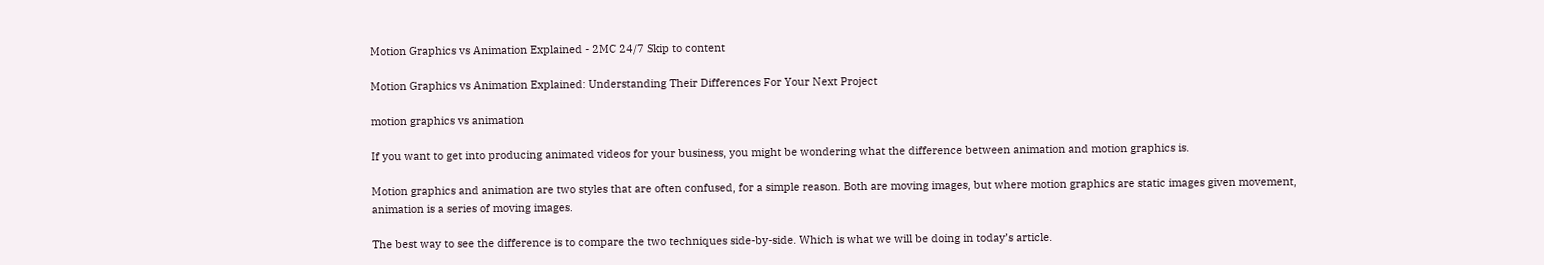Motion Graphics vs Animation Explained - 2MC 24/7 Skip to content

Motion Graphics vs Animation Explained: Understanding Their Differences For Your Next Project

motion graphics vs animation

If you want to get into producing animated videos for your business, you might be wondering what the difference between animation and motion graphics is.

Motion graphics and animation are two styles that are often confused, for a simple reason. Both are moving images, but where motion graphics are static images given movement, animation is a series of moving images.

The best way to see the difference is to compare the two techniques side-by-side. Which is what we will be doing in today’s article.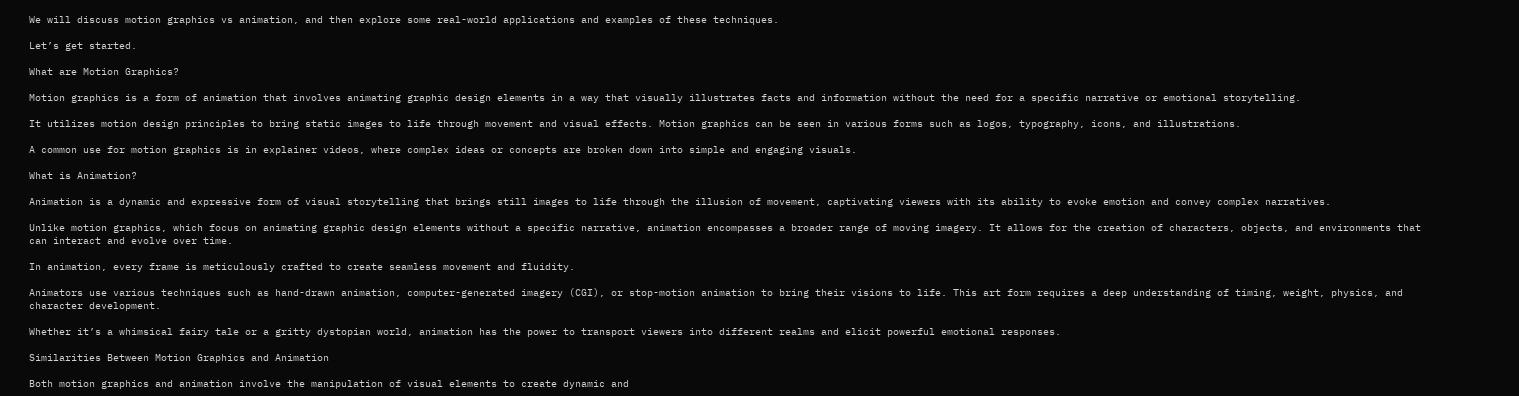We will discuss motion graphics vs animation, and then explore some real-world applications and examples of these techniques.

Let’s get started.

What are Motion Graphics?

Motion graphics is a form of animation that involves animating graphic design elements in a way that visually illustrates facts and information without the need for a specific narrative or emotional storytelling.

It utilizes motion design principles to bring static images to life through movement and visual effects. Motion graphics can be seen in various forms such as logos, typography, icons, and illustrations.

A common use for motion graphics is in explainer videos, where complex ideas or concepts are broken down into simple and engaging visuals.

What is Animation?

Animation is a dynamic and expressive form of visual storytelling that brings still images to life through the illusion of movement, captivating viewers with its ability to evoke emotion and convey complex narratives.

Unlike motion graphics, which focus on animating graphic design elements without a specific narrative, animation encompasses a broader range of moving imagery. It allows for the creation of characters, objects, and environments that can interact and evolve over time.

In animation, every frame is meticulously crafted to create seamless movement and fluidity.

Animators use various techniques such as hand-drawn animation, computer-generated imagery (CGI), or stop-motion animation to bring their visions to life. This art form requires a deep understanding of timing, weight, physics, and character development.

Whether it’s a whimsical fairy tale or a gritty dystopian world, animation has the power to transport viewers into different realms and elicit powerful emotional responses.

Similarities Between Motion Graphics and Animation

Both motion graphics and animation involve the manipulation of visual elements to create dynamic and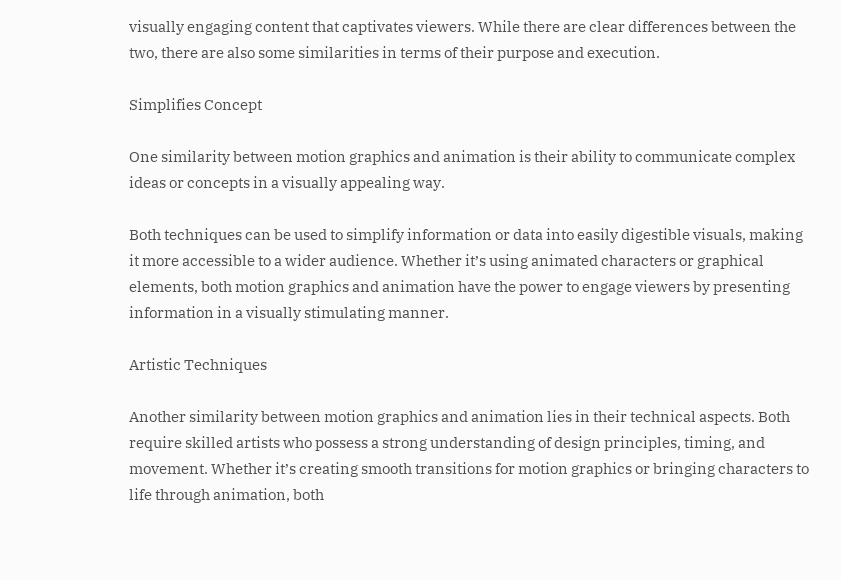visually engaging content that captivates viewers. While there are clear differences between the two, there are also some similarities in terms of their purpose and execution.

Simplifies Concept

One similarity between motion graphics and animation is their ability to communicate complex ideas or concepts in a visually appealing way.

Both techniques can be used to simplify information or data into easily digestible visuals, making it more accessible to a wider audience. Whether it’s using animated characters or graphical elements, both motion graphics and animation have the power to engage viewers by presenting information in a visually stimulating manner.

Artistic Techniques

Another similarity between motion graphics and animation lies in their technical aspects. Both require skilled artists who possess a strong understanding of design principles, timing, and movement. Whether it’s creating smooth transitions for motion graphics or bringing characters to life through animation, both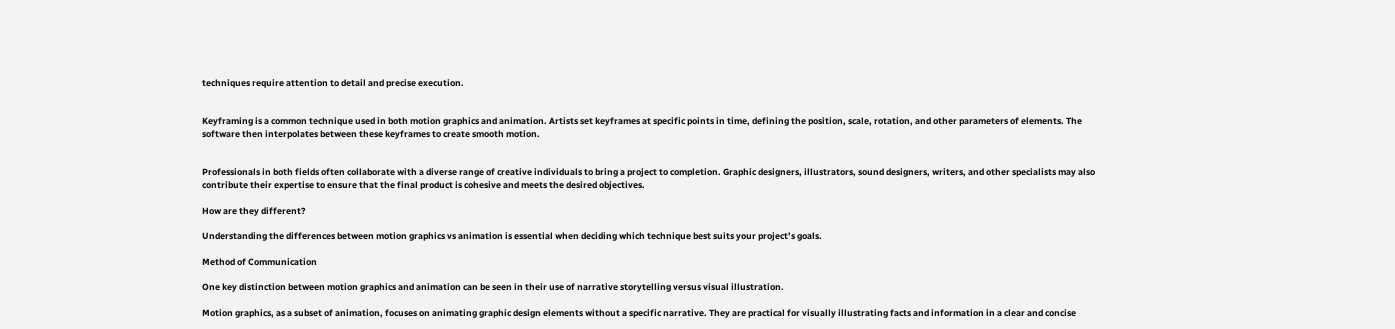techniques require attention to detail and precise execution.


Keyframing is a common technique used in both motion graphics and animation. Artists set keyframes at specific points in time, defining the position, scale, rotation, and other parameters of elements. The software then interpolates between these keyframes to create smooth motion.


Professionals in both fields often collaborate with a diverse range of creative individuals to bring a project to completion. Graphic designers, illustrators, sound designers, writers, and other specialists may also contribute their expertise to ensure that the final product is cohesive and meets the desired objectives.

How are they different?

Understanding the differences between motion graphics vs animation is essential when deciding which technique best suits your project’s goals.

Method of Communication

One key distinction between motion graphics and animation can be seen in their use of narrative storytelling versus visual illustration.

Motion graphics, as a subset of animation, focuses on animating graphic design elements without a specific narrative. They are practical for visually illustrating facts and information in a clear and concise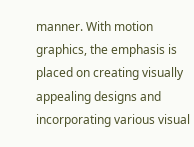manner. With motion graphics, the emphasis is placed on creating visually appealing designs and incorporating various visual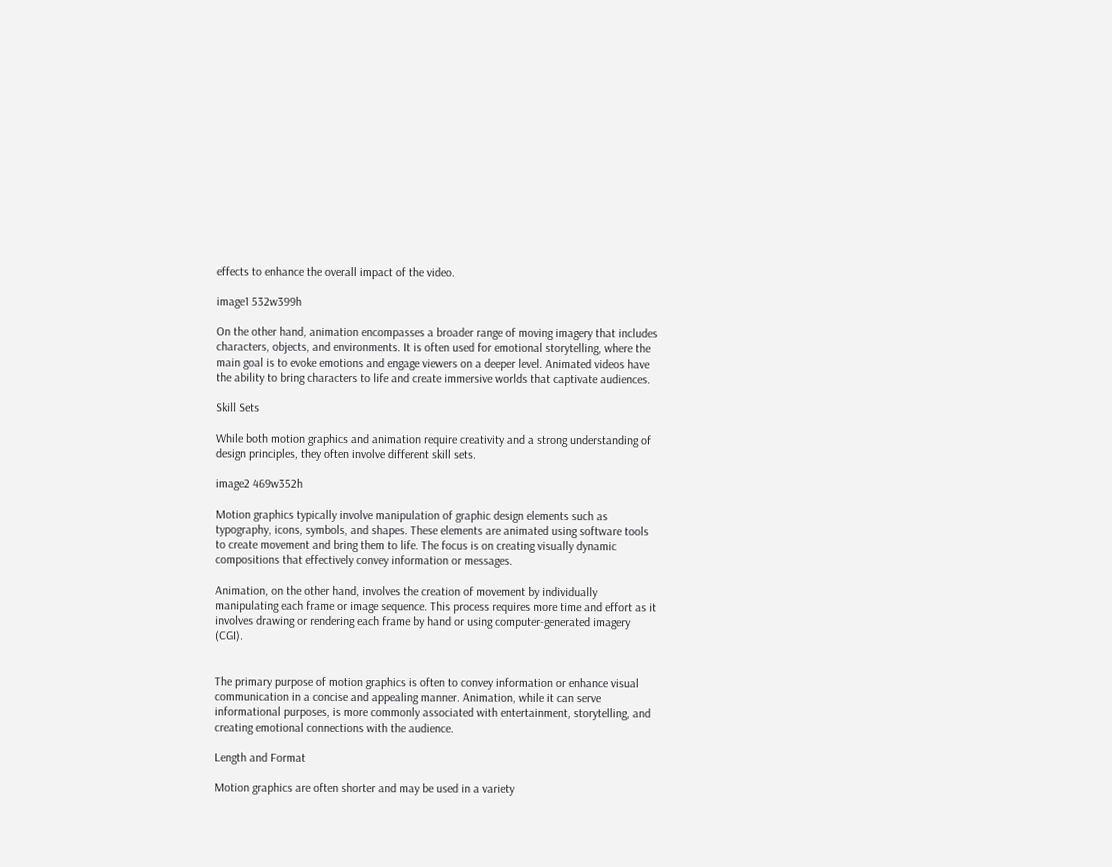effects to enhance the overall impact of the video.

image1 532w399h

On the other hand, animation encompasses a broader range of moving imagery that includes characters, objects, and environments. It is often used for emotional storytelling, where the main goal is to evoke emotions and engage viewers on a deeper level. Animated videos have the ability to bring characters to life and create immersive worlds that captivate audiences.

Skill Sets

While both motion graphics and animation require creativity and a strong understanding of design principles, they often involve different skill sets.

image2 469w352h

Motion graphics typically involve manipulation of graphic design elements such as typography, icons, symbols, and shapes. These elements are animated using software tools to create movement and bring them to life. The focus is on creating visually dynamic compositions that effectively convey information or messages.

Animation, on the other hand, involves the creation of movement by individually manipulating each frame or image sequence. This process requires more time and effort as it involves drawing or rendering each frame by hand or using computer-generated imagery (CGI).


The primary purpose of motion graphics is often to convey information or enhance visual communication in a concise and appealing manner. Animation, while it can serve informational purposes, is more commonly associated with entertainment, storytelling, and creating emotional connections with the audience.

Length and Format

Motion graphics are often shorter and may be used in a variety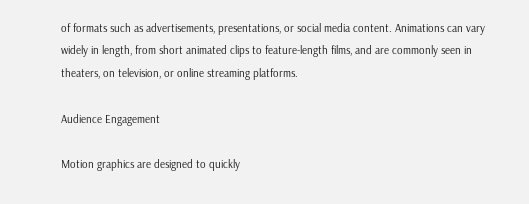of formats such as advertisements, presentations, or social media content. Animations can vary widely in length, from short animated clips to feature-length films, and are commonly seen in theaters, on television, or online streaming platforms.

Audience Engagement

Motion graphics are designed to quickly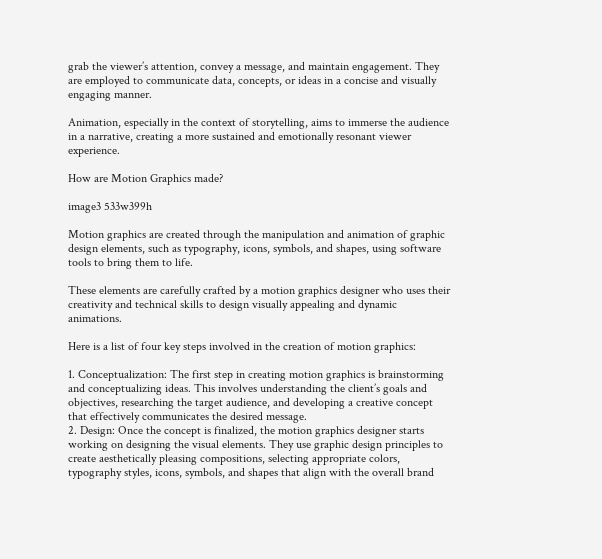grab the viewer’s attention, convey a message, and maintain engagement. They are employed to communicate data, concepts, or ideas in a concise and visually engaging manner.

Animation, especially in the context of storytelling, aims to immerse the audience in a narrative, creating a more sustained and emotionally resonant viewer experience.

How are Motion Graphics made?

image3 533w399h

Motion graphics are created through the manipulation and animation of graphic design elements, such as typography, icons, symbols, and shapes, using software tools to bring them to life.

These elements are carefully crafted by a motion graphics designer who uses their creativity and technical skills to design visually appealing and dynamic animations.

Here is a list of four key steps involved in the creation of motion graphics:

1. Conceptualization: The first step in creating motion graphics is brainstorming and conceptualizing ideas. This involves understanding the client’s goals and objectives, researching the target audience, and developing a creative concept that effectively communicates the desired message.
2. Design: Once the concept is finalized, the motion graphics designer starts working on designing the visual elements. They use graphic design principles to create aesthetically pleasing compositions, selecting appropriate colors, typography styles, icons, symbols, and shapes that align with the overall brand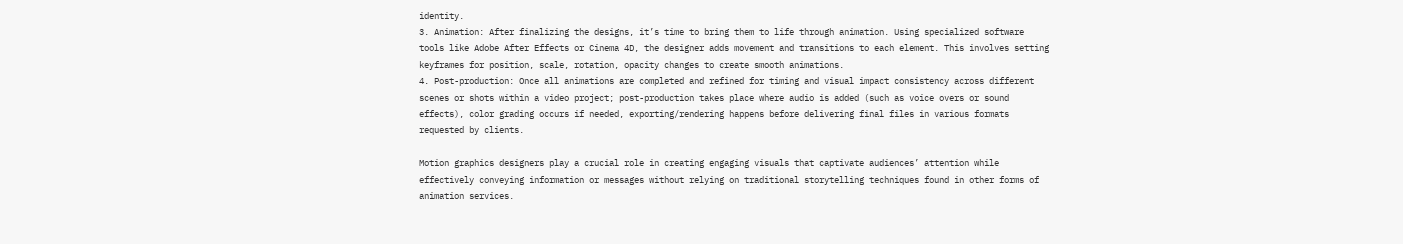identity.
3. Animation: After finalizing the designs, it’s time to bring them to life through animation. Using specialized software tools like Adobe After Effects or Cinema 4D, the designer adds movement and transitions to each element. This involves setting keyframes for position, scale, rotation, opacity changes to create smooth animations.
4. Post-production: Once all animations are completed and refined for timing and visual impact consistency across different scenes or shots within a video project; post-production takes place where audio is added (such as voice overs or sound effects), color grading occurs if needed, exporting/rendering happens before delivering final files in various formats requested by clients.

Motion graphics designers play a crucial role in creating engaging visuals that captivate audiences’ attention while effectively conveying information or messages without relying on traditional storytelling techniques found in other forms of animation services.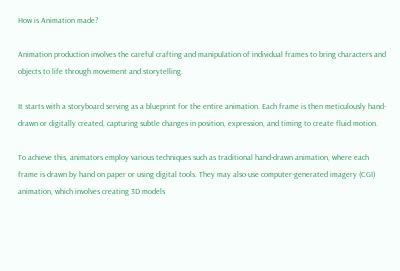How is Animation made?

Animation production involves the careful crafting and manipulation of individual frames to bring characters and objects to life through movement and storytelling.

It starts with a storyboard serving as a blueprint for the entire animation. Each frame is then meticulously hand-drawn or digitally created, capturing subtle changes in position, expression, and timing to create fluid motion.

To achieve this, animators employ various techniques such as traditional hand-drawn animation, where each frame is drawn by hand on paper or using digital tools. They may also use computer-generated imagery (CGI) animation, which involves creating 3D models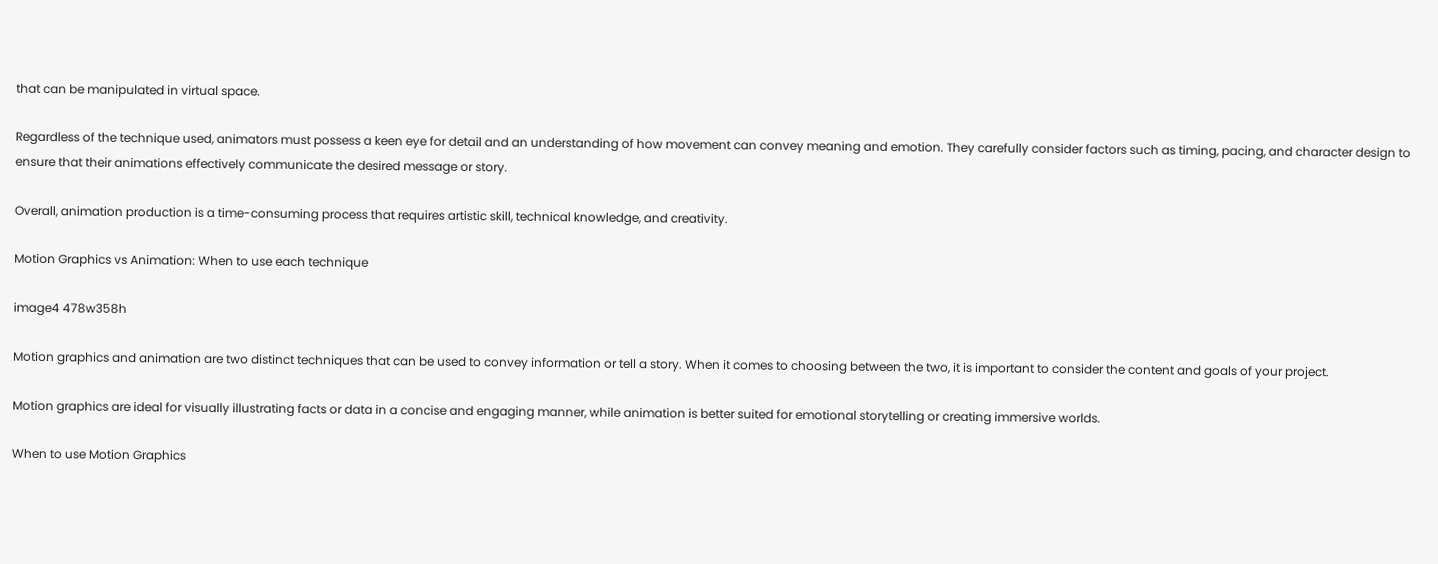that can be manipulated in virtual space.

Regardless of the technique used, animators must possess a keen eye for detail and an understanding of how movement can convey meaning and emotion. They carefully consider factors such as timing, pacing, and character design to ensure that their animations effectively communicate the desired message or story.

Overall, animation production is a time-consuming process that requires artistic skill, technical knowledge, and creativity.

Motion Graphics vs Animation: When to use each technique

image4 478w358h

Motion graphics and animation are two distinct techniques that can be used to convey information or tell a story. When it comes to choosing between the two, it is important to consider the content and goals of your project.

Motion graphics are ideal for visually illustrating facts or data in a concise and engaging manner, while animation is better suited for emotional storytelling or creating immersive worlds.

When to use Motion Graphics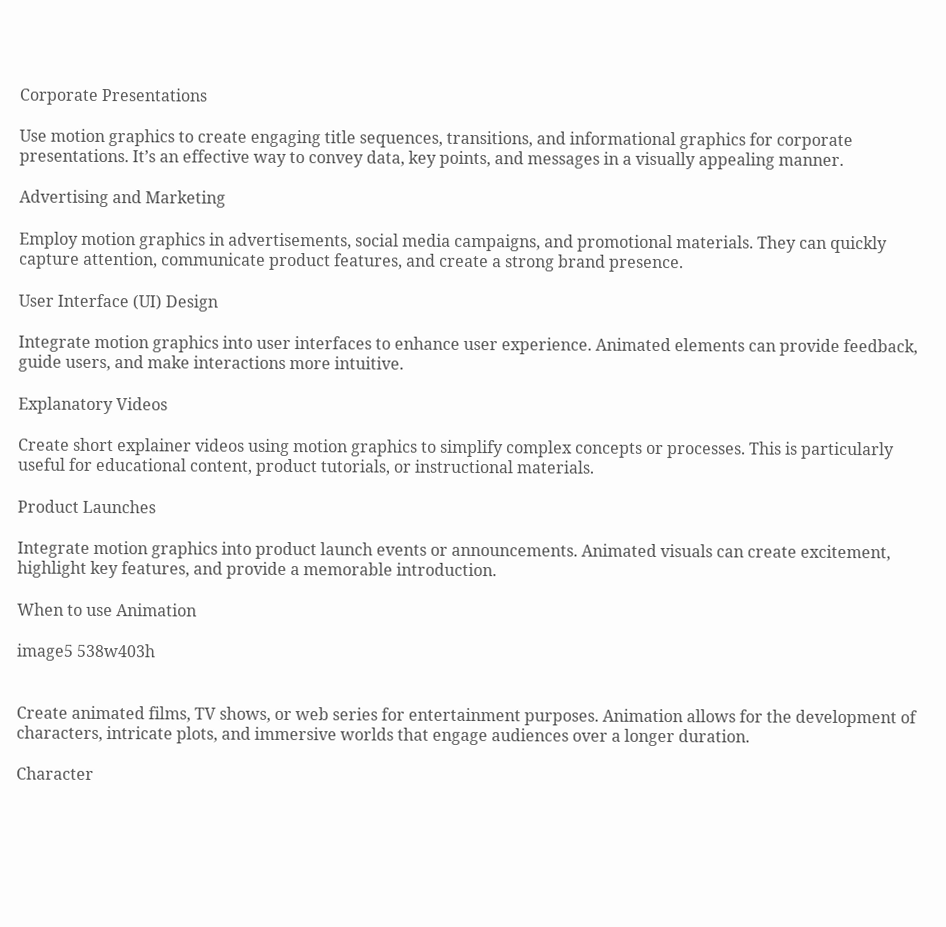Corporate Presentations

Use motion graphics to create engaging title sequences, transitions, and informational graphics for corporate presentations. It’s an effective way to convey data, key points, and messages in a visually appealing manner.

Advertising and Marketing

Employ motion graphics in advertisements, social media campaigns, and promotional materials. They can quickly capture attention, communicate product features, and create a strong brand presence.

User Interface (UI) Design

Integrate motion graphics into user interfaces to enhance user experience. Animated elements can provide feedback, guide users, and make interactions more intuitive.

Explanatory Videos

Create short explainer videos using motion graphics to simplify complex concepts or processes. This is particularly useful for educational content, product tutorials, or instructional materials.

Product Launches

Integrate motion graphics into product launch events or announcements. Animated visuals can create excitement, highlight key features, and provide a memorable introduction.

When to use Animation

image5 538w403h


Create animated films, TV shows, or web series for entertainment purposes. Animation allows for the development of characters, intricate plots, and immersive worlds that engage audiences over a longer duration.

Character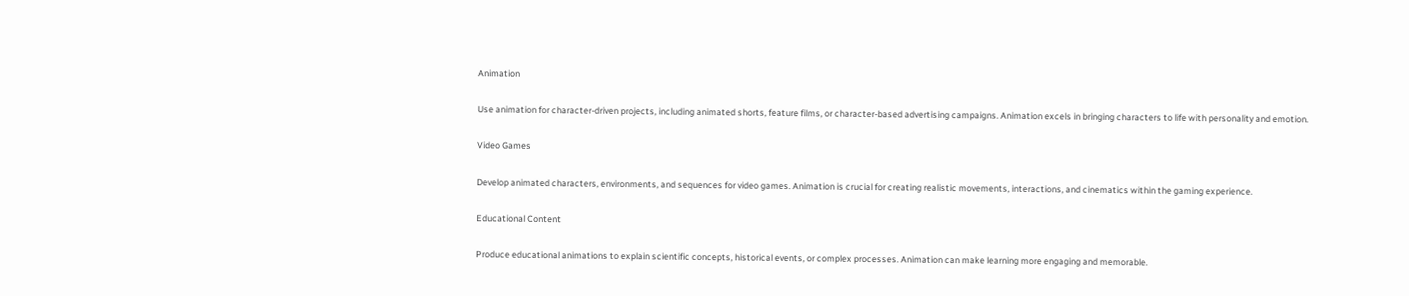Animation

Use animation for character-driven projects, including animated shorts, feature films, or character-based advertising campaigns. Animation excels in bringing characters to life with personality and emotion.

Video Games

Develop animated characters, environments, and sequences for video games. Animation is crucial for creating realistic movements, interactions, and cinematics within the gaming experience.

Educational Content

Produce educational animations to explain scientific concepts, historical events, or complex processes. Animation can make learning more engaging and memorable.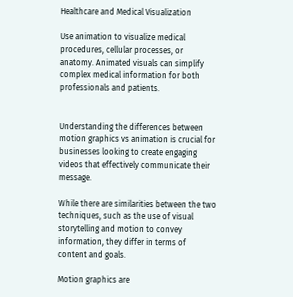Healthcare and Medical Visualization

Use animation to visualize medical procedures, cellular processes, or anatomy. Animated visuals can simplify complex medical information for both professionals and patients.


Understanding the differences between motion graphics vs animation is crucial for businesses looking to create engaging videos that effectively communicate their message.

While there are similarities between the two techniques, such as the use of visual storytelling and motion to convey information, they differ in terms of content and goals.

Motion graphics are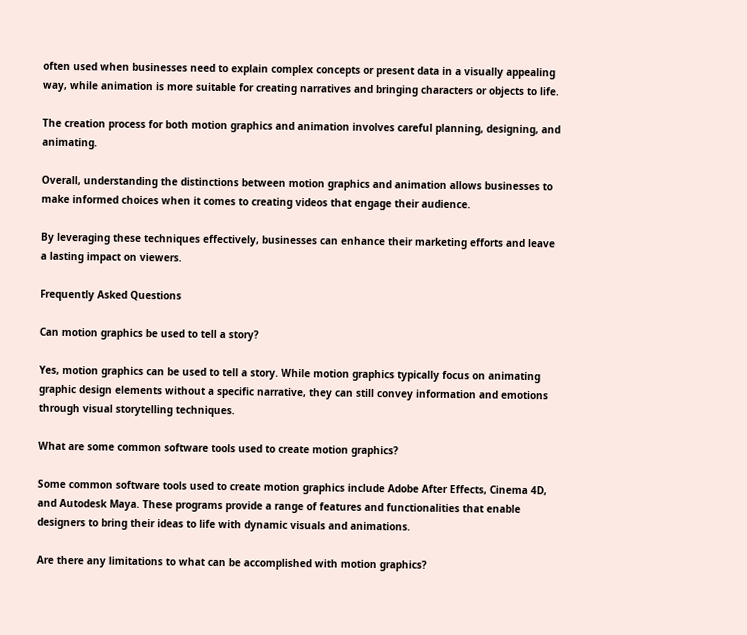often used when businesses need to explain complex concepts or present data in a visually appealing way, while animation is more suitable for creating narratives and bringing characters or objects to life.

The creation process for both motion graphics and animation involves careful planning, designing, and animating.

Overall, understanding the distinctions between motion graphics and animation allows businesses to make informed choices when it comes to creating videos that engage their audience.

By leveraging these techniques effectively, businesses can enhance their marketing efforts and leave a lasting impact on viewers.

Frequently Asked Questions

Can motion graphics be used to tell a story?

Yes, motion graphics can be used to tell a story. While motion graphics typically focus on animating graphic design elements without a specific narrative, they can still convey information and emotions through visual storytelling techniques.

What are some common software tools used to create motion graphics?

Some common software tools used to create motion graphics include Adobe After Effects, Cinema 4D, and Autodesk Maya. These programs provide a range of features and functionalities that enable designers to bring their ideas to life with dynamic visuals and animations.

Are there any limitations to what can be accomplished with motion graphics?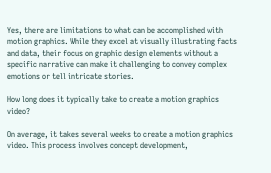Yes, there are limitations to what can be accomplished with motion graphics. While they excel at visually illustrating facts and data, their focus on graphic design elements without a specific narrative can make it challenging to convey complex emotions or tell intricate stories.

How long does it typically take to create a motion graphics video?

On average, it takes several weeks to create a motion graphics video. This process involves concept development,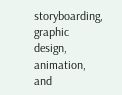storyboarding, graphic design, animation, and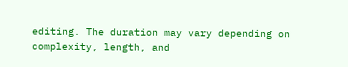editing. The duration may vary depending on complexity, length, and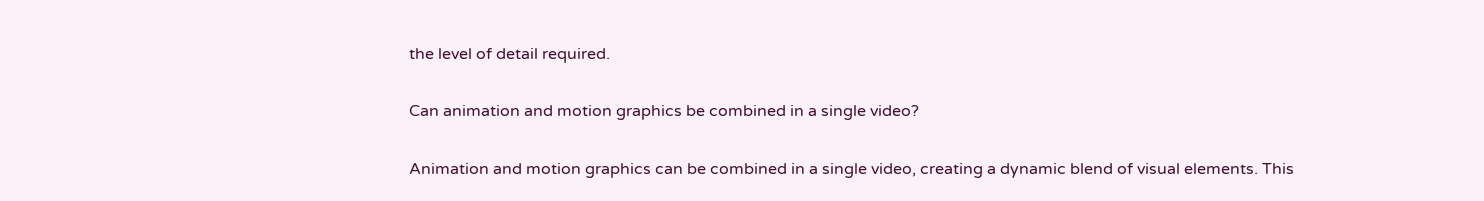the level of detail required.

Can animation and motion graphics be combined in a single video?

Animation and motion graphics can be combined in a single video, creating a dynamic blend of visual elements. This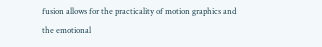fusion allows for the practicality of motion graphics and the emotional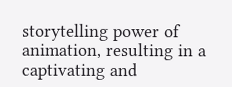storytelling power of animation, resulting in a captivating and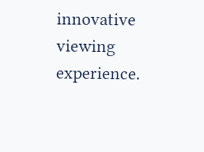innovative viewing experience.